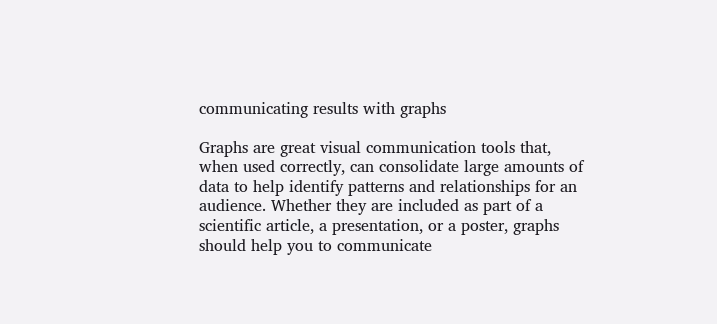communicating results with graphs

Graphs are great visual communication tools that, when used correctly, can consolidate large amounts of data to help identify patterns and relationships for an audience. Whether they are included as part of a scientific article, a presentation, or a poster, graphs should help you to communicate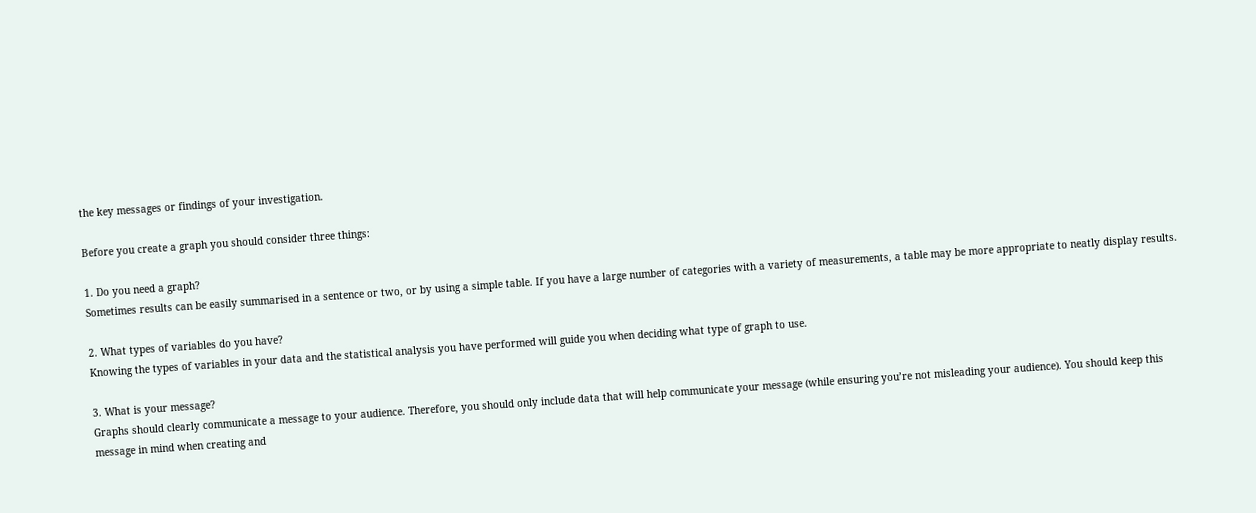the key messages or findings of your investigation.

Before you create a graph you should consider three things:

1. Do you need a graph?
Sometimes results can be easily summarised in a sentence or two, or by using a simple table. If you have a large number of categories with a variety of measurements, a table may be more appropriate to neatly display results.

2. What types of variables do you have?
Knowing the types of variables in your data and the statistical analysis you have performed will guide you when deciding what type of graph to use.

3. What is your message?
Graphs should clearly communicate a message to your audience. Therefore, you should only include data that will help communicate your message (while ensuring you’re not misleading your audience). You should keep this message in mind when creating and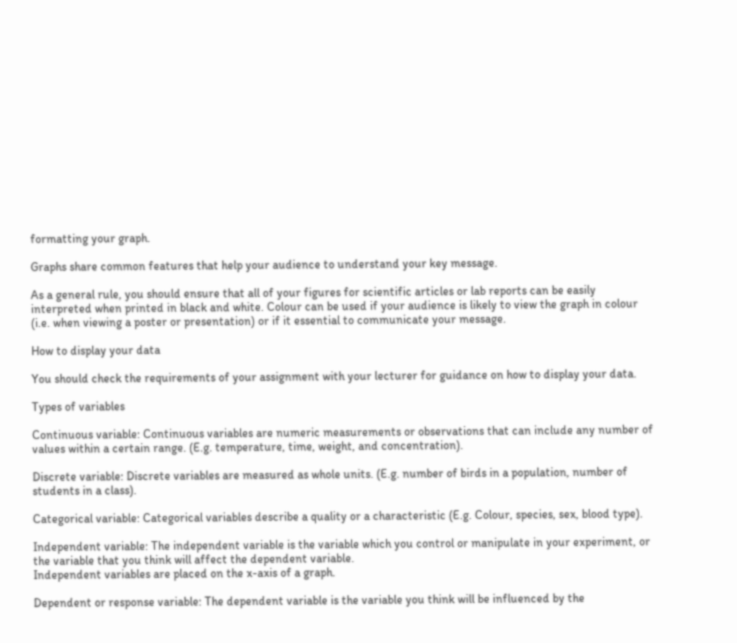formatting your graph.

Graphs share common features that help your audience to understand your key message.

As a general rule, you should ensure that all of your figures for scientific articles or lab reports can be easily interpreted when printed in black and white. Colour can be used if your audience is likely to view the graph in colour (i.e. when viewing a poster or presentation) or if it essential to communicate your message.

How to display your data

You should check the requirements of your assignment with your lecturer for guidance on how to display your data.

Types of variables

Continuous variable: Continuous variables are numeric measurements or observations that can include any number of values within a certain range. (E.g. temperature, time, weight, and concentration).

Discrete variable: Discrete variables are measured as whole units. (E.g. number of birds in a population, number of students in a class).

Categorical variable: Categorical variables describe a quality or a characteristic (E.g. Colour, species, sex, blood type).

Independent variable: The independent variable is the variable which you control or manipulate in your experiment, or the variable that you think will affect the dependent variable.
Independent variables are placed on the x-axis of a graph.

Dependent or response variable: The dependent variable is the variable you think will be influenced by the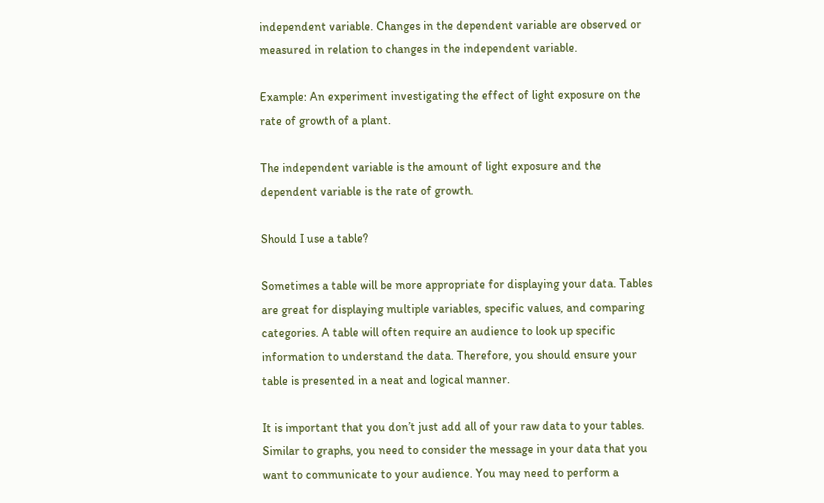independent variable. Changes in the dependent variable are observed or measured in relation to changes in the independent variable.

Example: An experiment investigating the effect of light exposure on the rate of growth of a plant.

The independent variable is the amount of light exposure and the dependent variable is the rate of growth.

Should I use a table?

Sometimes a table will be more appropriate for displaying your data. Tables are great for displaying multiple variables, specific values, and comparing categories. A table will often require an audience to look up specific information to understand the data. Therefore, you should ensure your table is presented in a neat and logical manner.

It is important that you don’t just add all of your raw data to your tables. Similar to graphs, you need to consider the message in your data that you want to communicate to your audience. You may need to perform a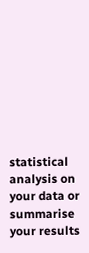statistical analysis on your data or summarise your results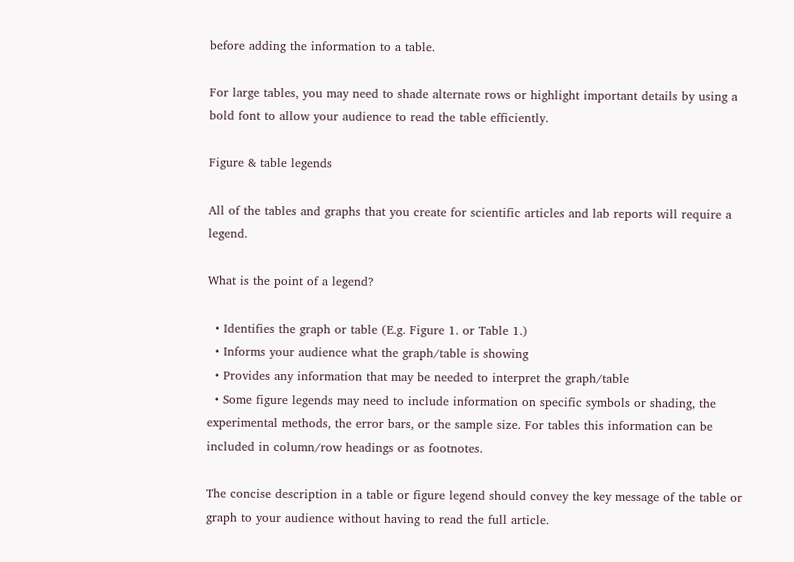before adding the information to a table.

For large tables, you may need to shade alternate rows or highlight important details by using a bold font to allow your audience to read the table efficiently.

Figure & table legends

All of the tables and graphs that you create for scientific articles and lab reports will require a legend.

What is the point of a legend?

  • Identifies the graph or table (E.g. Figure 1. or Table 1.)
  • Informs your audience what the graph/table is showing
  • Provides any information that may be needed to interpret the graph/table
  • Some figure legends may need to include information on specific symbols or shading, the experimental methods, the error bars, or the sample size. For tables this information can be included in column/row headings or as footnotes.

The concise description in a table or figure legend should convey the key message of the table or graph to your audience without having to read the full article.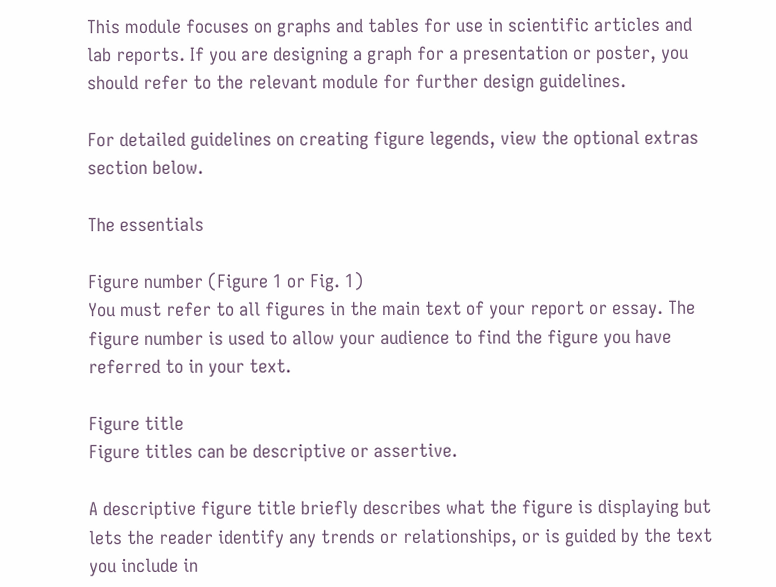This module focuses on graphs and tables for use in scientific articles and lab reports. If you are designing a graph for a presentation or poster, you should refer to the relevant module for further design guidelines.

For detailed guidelines on creating figure legends, view the optional extras section below.

The essentials

Figure number (Figure 1 or Fig. 1)
You must refer to all figures in the main text of your report or essay. The figure number is used to allow your audience to find the figure you have referred to in your text.

Figure title
Figure titles can be descriptive or assertive.

A descriptive figure title briefly describes what the figure is displaying but lets the reader identify any trends or relationships, or is guided by the text you include in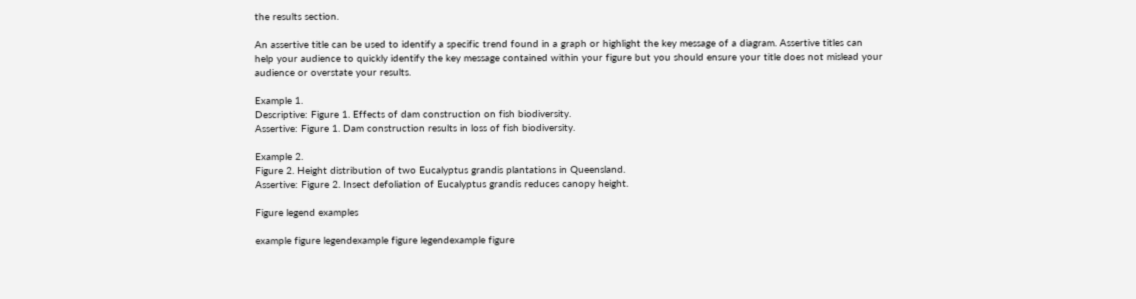the results section.

An assertive title can be used to identify a specific trend found in a graph or highlight the key message of a diagram. Assertive titles can help your audience to quickly identify the key message contained within your figure but you should ensure your title does not mislead your audience or overstate your results.

Example 1.
Descriptive: Figure 1. Effects of dam construction on fish biodiversity.
Assertive: Figure 1. Dam construction results in loss of fish biodiversity.

Example 2.
Figure 2. Height distribution of two Eucalyptus grandis plantations in Queensland.
Assertive: Figure 2. Insect defoliation of Eucalyptus grandis reduces canopy height.

Figure legend examples

example figure legendexample figure legendexample figure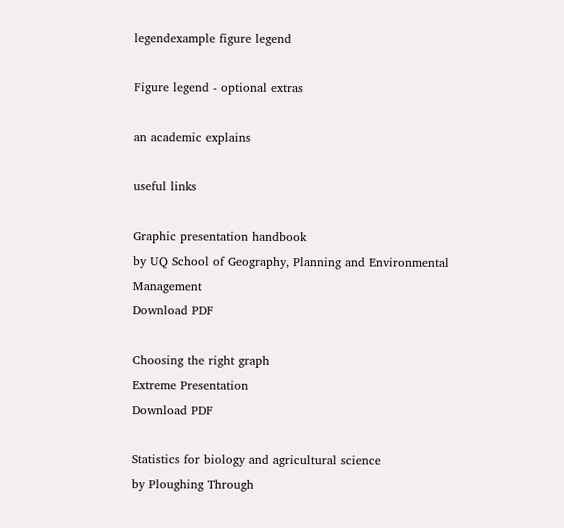legendexample figure legend

Figure legend - optional extras

an academic explains

useful links

Graphic presentation handbook
by UQ School of Geography, Planning and Environmental Management
Download PDF

Choosing the right graph
Extreme Presentation
Download PDF

Statistics for biology and agricultural science
by Ploughing Through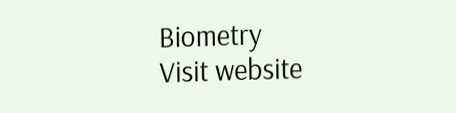Biometry
Visit website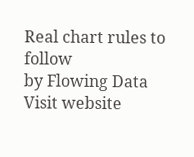Real chart rules to follow
by Flowing Data
Visit website